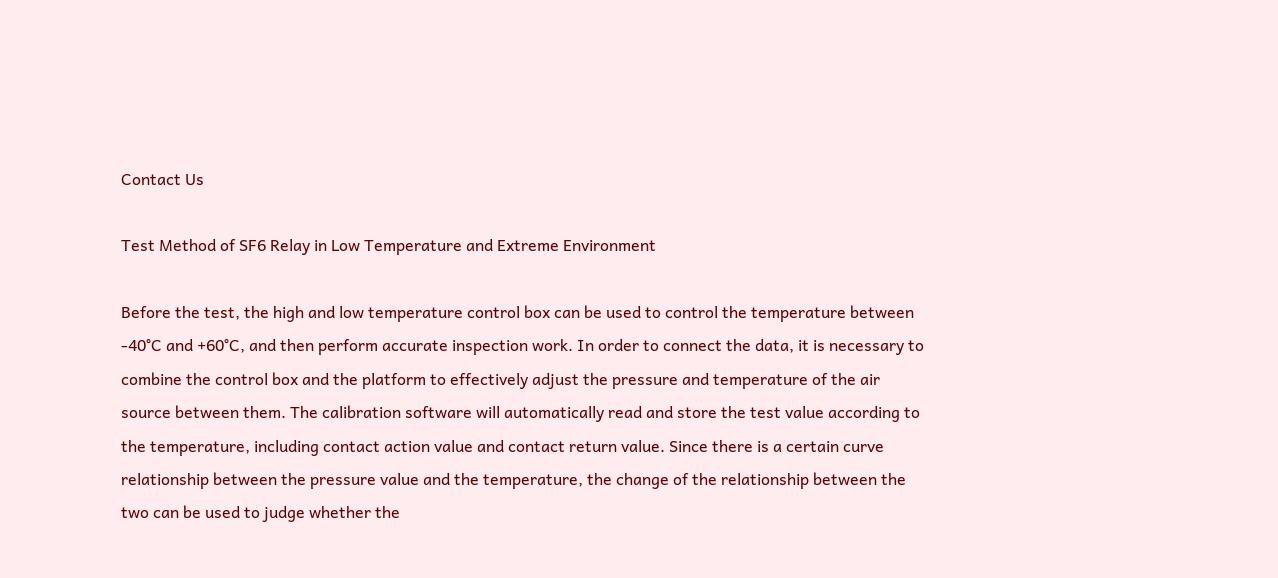Contact Us

Test Method of SF6 Relay in Low Temperature and Extreme Environment

Before the test, the high and low temperature control box can be used to control the temperature between -40°C and +60°C, and then perform accurate inspection work. In order to connect the data, it is necessary to combine the control box and the platform to effectively adjust the pressure and temperature of the air source between them. The calibration software will automatically read and store the test value according to the temperature, including contact action value and contact return value. Since there is a certain curve relationship between the pressure value and the temperature, the change of the relationship between the two can be used to judge whether the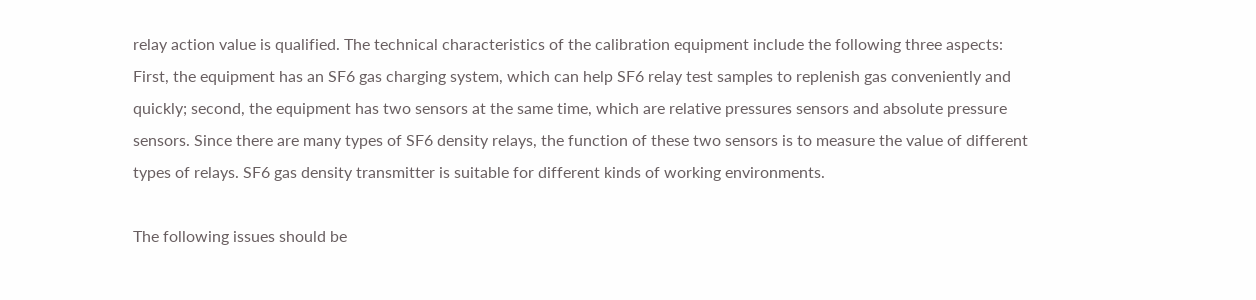relay action value is qualified. The technical characteristics of the calibration equipment include the following three aspects: First, the equipment has an SF6 gas charging system, which can help SF6 relay test samples to replenish gas conveniently and quickly; second, the equipment has two sensors at the same time, which are relative pressures sensors and absolute pressure sensors. Since there are many types of SF6 density relays, the function of these two sensors is to measure the value of different types of relays. SF6 gas density transmitter is suitable for different kinds of working environments.

The following issues should be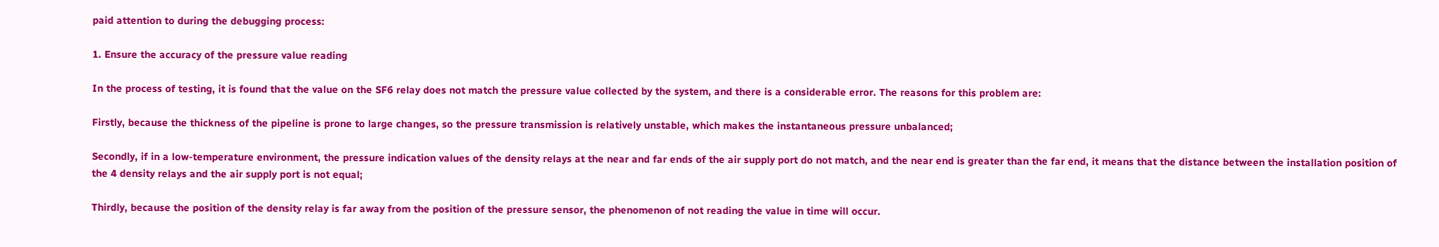paid attention to during the debugging process:

1. Ensure the accuracy of the pressure value reading

In the process of testing, it is found that the value on the SF6 relay does not match the pressure value collected by the system, and there is a considerable error. The reasons for this problem are:

Firstly, because the thickness of the pipeline is prone to large changes, so the pressure transmission is relatively unstable, which makes the instantaneous pressure unbalanced;

Secondly, if in a low-temperature environment, the pressure indication values of the density relays at the near and far ends of the air supply port do not match, and the near end is greater than the far end, it means that the distance between the installation position of the 4 density relays and the air supply port is not equal;

Thirdly, because the position of the density relay is far away from the position of the pressure sensor, the phenomenon of not reading the value in time will occur.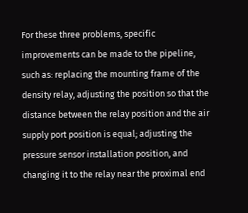For these three problems, specific improvements can be made to the pipeline, such as: replacing the mounting frame of the density relay, adjusting the position so that the distance between the relay position and the air supply port position is equal; adjusting the pressure sensor installation position, and changing it to the relay near the proximal end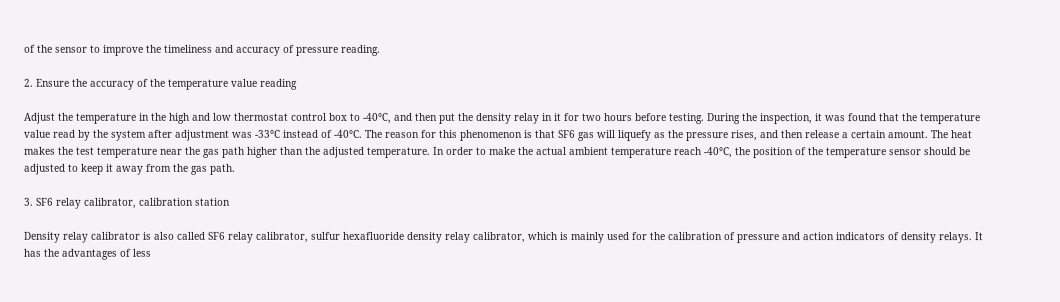of the sensor to improve the timeliness and accuracy of pressure reading.

2. Ensure the accuracy of the temperature value reading

Adjust the temperature in the high and low thermostat control box to -40℃, and then put the density relay in it for two hours before testing. During the inspection, it was found that the temperature value read by the system after adjustment was -33°C instead of -40°C. The reason for this phenomenon is that SF6 gas will liquefy as the pressure rises, and then release a certain amount. The heat makes the test temperature near the gas path higher than the adjusted temperature. In order to make the actual ambient temperature reach -40°C, the position of the temperature sensor should be adjusted to keep it away from the gas path.

3. SF6 relay calibrator, calibration station

Density relay calibrator is also called SF6 relay calibrator, sulfur hexafluoride density relay calibrator, which is mainly used for the calibration of pressure and action indicators of density relays. It has the advantages of less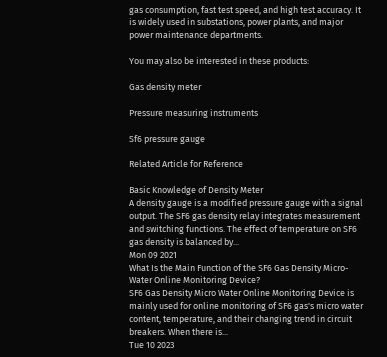gas consumption, fast test speed, and high test accuracy. It is widely used in substations, power plants, and major power maintenance departments.

You may also be interested in these products:

Gas density meter

Pressure measuring instruments

Sf6 pressure gauge

Related Article for Reference

Basic Knowledge of Density Meter
A density gauge is a modified pressure gauge with a signal output. The SF6 gas density relay integrates measurement and switching functions. The effect of temperature on SF6 gas density is balanced by...
Mon 09 2021
What Is the Main Function of the SF6 Gas Density Micro-Water Online Monitoring Device?
SF6 Gas Density Micro Water Online Monitoring Device is mainly used for online monitoring of SF6 gas's micro water content, temperature, and their changing trend in circuit breakers. When there is...
Tue 10 2023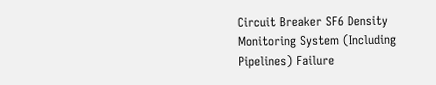Circuit Breaker SF6 Density Monitoring System (Including Pipelines) Failure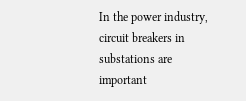In the power industry, circuit breakers in substations are important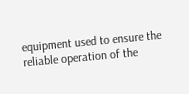equipment used to ensure the reliable operation of the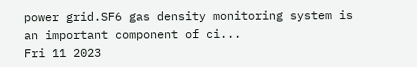power grid.SF6 gas density monitoring system is an important component of ci...
Fri 11 2023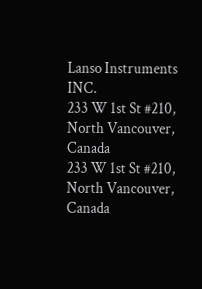Lanso Instruments INC.
233 W 1st St #210, North Vancouver, Canada
233 W 1st St #210, North Vancouver, Canada